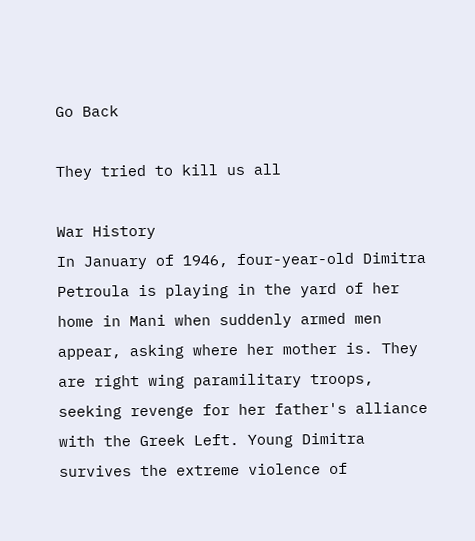Go Back

They tried to kill us all

War History
In January of 1946, four-year-old Dimitra Petroula is playing in the yard of her home in Mani when suddenly armed men appear, asking where her mother is. They are right wing paramilitary troops, seeking revenge for her father's alliance with the Greek Left. Young Dimitra survives the extreme violence of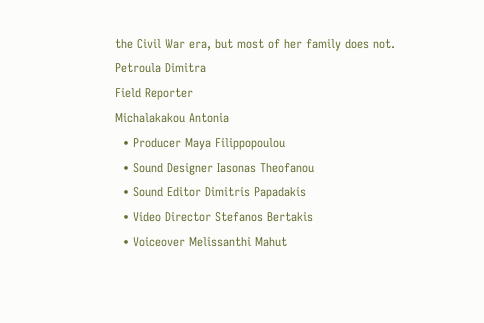the Civil War era, but most of her family does not.
Petroula Dimitra
Field Reporter
Michalakakou Antonia
  • Producer Maya Filippopoulou
  • Sound Designer Iasonas Theofanou
  • Sound Editor Dimitris Papadakis
  • Video Director Stefanos Bertakis
  • Voiceover Melissanthi Mahut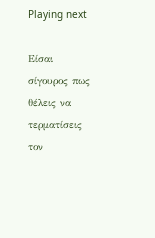Playing next

Είσαι σίγουρος πως θέλεις να τερματίσεις τον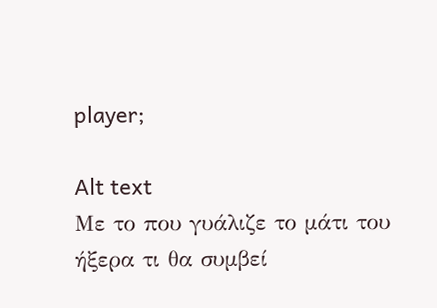player;

Alt text
Με το που γυάλιζε το μάτι του ήξερα τι θα συμβεί